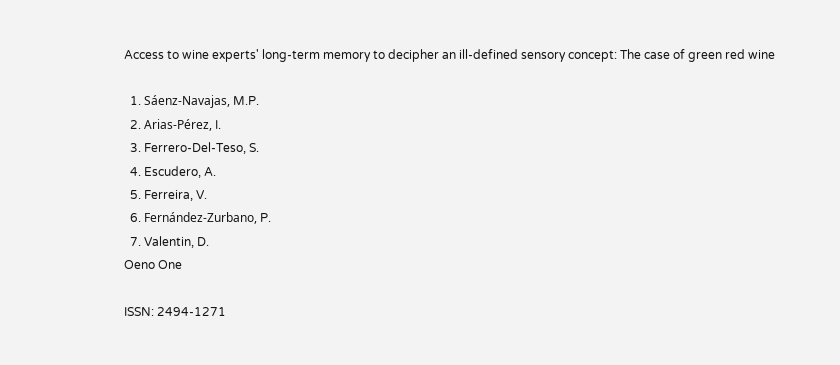Access to wine experts' long-term memory to decipher an ill-defined sensory concept: The case of green red wine

  1. Sáenz-Navajas, M.P.
  2. Arias-Pérez, I.
  3. Ferrero-Del-Teso, S.
  4. Escudero, A.
  5. Ferreira, V.
  6. Fernández-Zurbano, P.
  7. Valentin, D.
Oeno One

ISSN: 2494-1271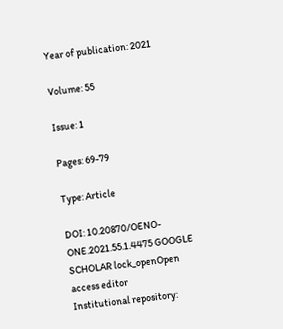Year of publication: 2021

Volume: 55

Issue: 1

Pages: 69-79

Type: Article

DOI: 10.20870/OENO-ONE.2021.55.1.4475 GOOGLE SCHOLAR lock_openOpen access editor
Institutional repository: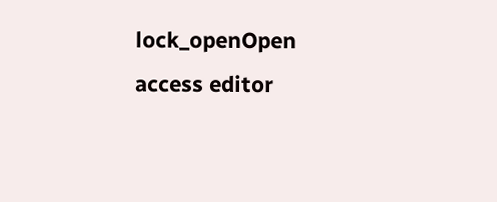lock_openOpen access editor